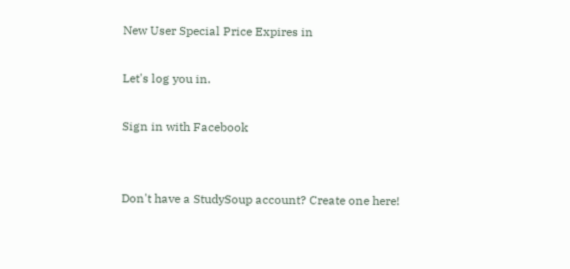New User Special Price Expires in

Let's log you in.

Sign in with Facebook


Don't have a StudySoup account? Create one here!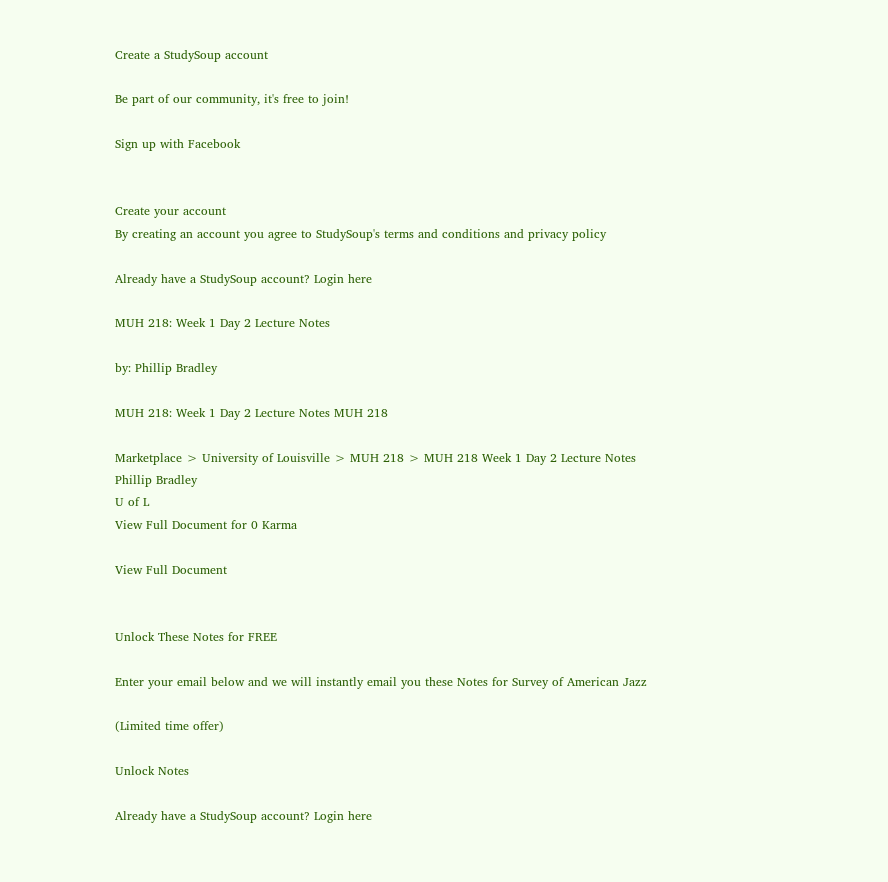Create a StudySoup account

Be part of our community, it's free to join!

Sign up with Facebook


Create your account
By creating an account you agree to StudySoup's terms and conditions and privacy policy

Already have a StudySoup account? Login here

MUH 218: Week 1 Day 2 Lecture Notes

by: Phillip Bradley

MUH 218: Week 1 Day 2 Lecture Notes MUH 218

Marketplace > University of Louisville > MUH 218 > MUH 218 Week 1 Day 2 Lecture Notes
Phillip Bradley
U of L
View Full Document for 0 Karma

View Full Document


Unlock These Notes for FREE

Enter your email below and we will instantly email you these Notes for Survey of American Jazz

(Limited time offer)

Unlock Notes

Already have a StudySoup account? Login here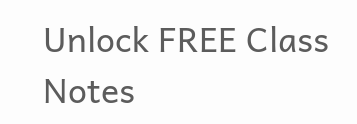Unlock FREE Class Notes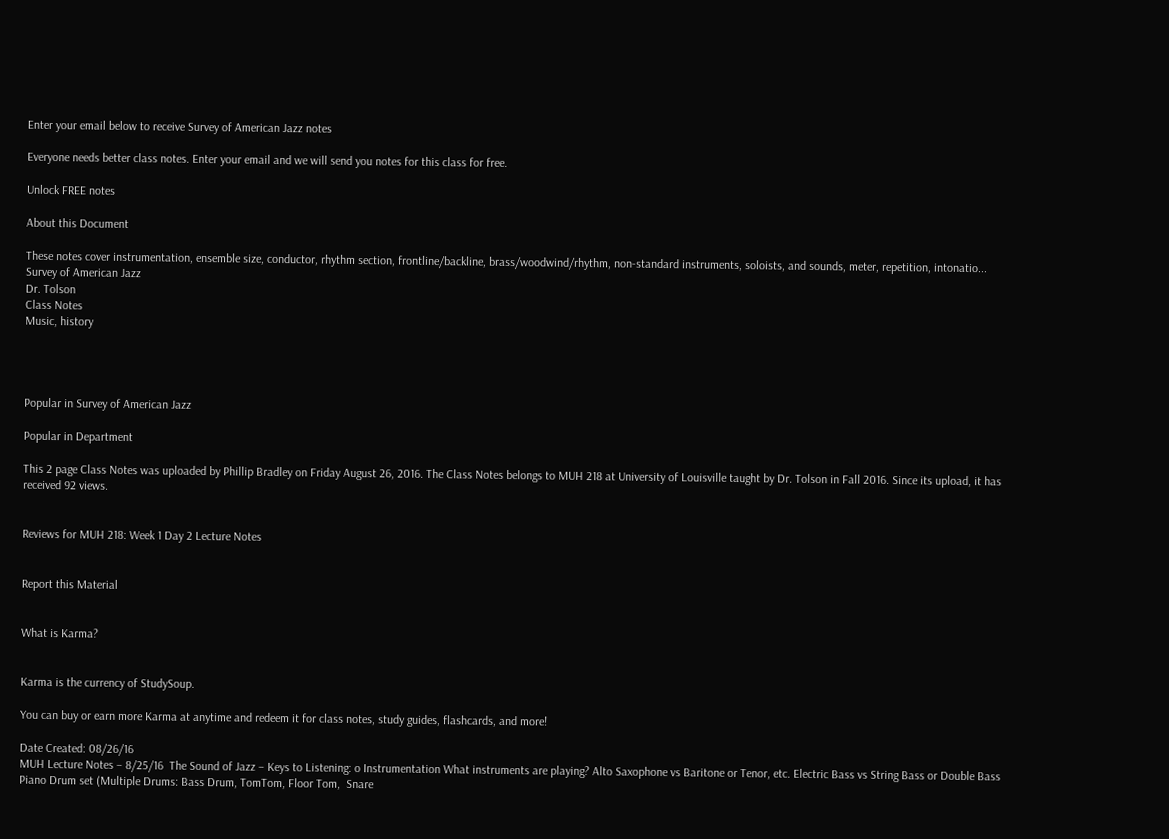Enter your email below to receive Survey of American Jazz notes

Everyone needs better class notes. Enter your email and we will send you notes for this class for free.

Unlock FREE notes

About this Document

These notes cover instrumentation, ensemble size, conductor, rhythm section, frontline/backline, brass/woodwind/rhythm, non-standard instruments, soloists, and sounds, meter, repetition, intonatio...
Survey of American Jazz
Dr. Tolson
Class Notes
Music, history




Popular in Survey of American Jazz

Popular in Department

This 2 page Class Notes was uploaded by Phillip Bradley on Friday August 26, 2016. The Class Notes belongs to MUH 218 at University of Louisville taught by Dr. Tolson in Fall 2016. Since its upload, it has received 92 views.


Reviews for MUH 218: Week 1 Day 2 Lecture Notes


Report this Material


What is Karma?


Karma is the currency of StudySoup.

You can buy or earn more Karma at anytime and redeem it for class notes, study guides, flashcards, and more!

Date Created: 08/26/16
MUH Lecture Notes – 8/25/16  The Sound of Jazz – Keys to Listening: o Instrumentation What instruments are playing? Alto Saxophone vs Baritone or Tenor, etc. Electric Bass vs String Bass or Double Bass Piano Drum set (Multiple Drums: Bass Drum, TomTom, Floor Tom,  Snare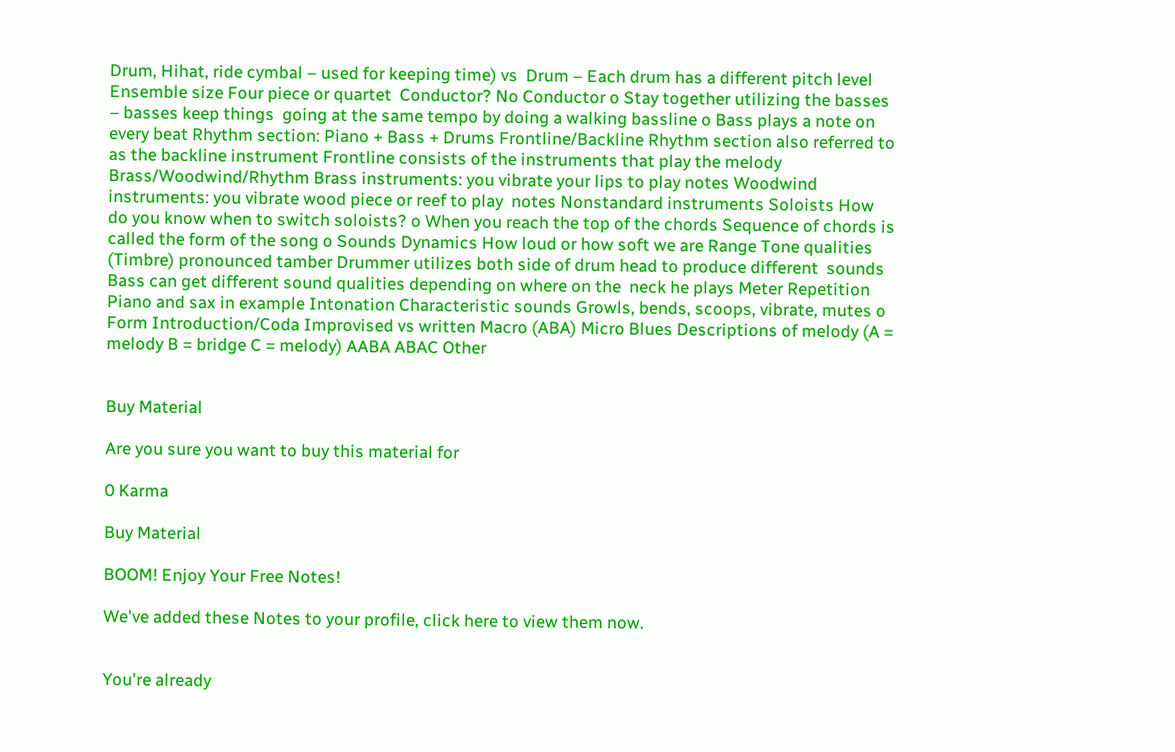Drum, Hihat, ride cymbal – used for keeping time) vs  Drum – Each drum has a different pitch level Ensemble size Four piece or quartet  Conductor? No Conductor o Stay together utilizing the basses – basses keep things  going at the same tempo by doing a walking bassline o Bass plays a note on every beat Rhythm section: Piano + Bass + Drums Frontline/Backline Rhythm section also referred to as the backline instrument Frontline consists of the instruments that play the melody Brass/Woodwind/Rhythm Brass instruments: you vibrate your lips to play notes Woodwind instruments: you vibrate wood piece or reef to play  notes Nonstandard instruments Soloists How do you know when to switch soloists? o When you reach the top of the chords Sequence of chords is called the form of the song o Sounds Dynamics How loud or how soft we are Range Tone qualities (Timbre) pronounced tamber Drummer utilizes both side of drum head to produce different  sounds Bass can get different sound qualities depending on where on the  neck he plays Meter Repetition Piano and sax in example Intonation Characteristic sounds Growls, bends, scoops, vibrate, mutes o Form Introduction/Coda Improvised vs written Macro (ABA) Micro Blues Descriptions of melody (A = melody B = bridge C = melody) AABA ABAC Other


Buy Material

Are you sure you want to buy this material for

0 Karma

Buy Material

BOOM! Enjoy Your Free Notes!

We've added these Notes to your profile, click here to view them now.


You're already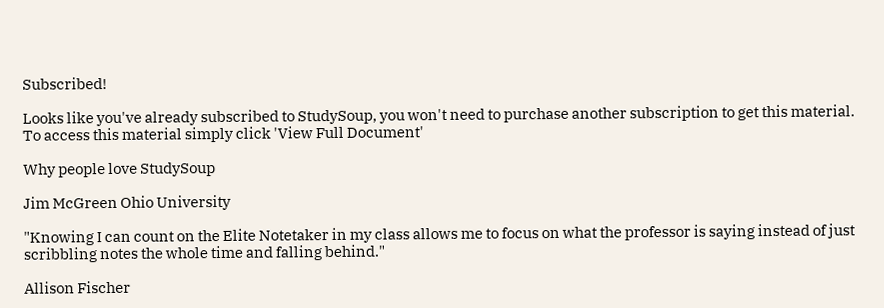Subscribed!

Looks like you've already subscribed to StudySoup, you won't need to purchase another subscription to get this material. To access this material simply click 'View Full Document'

Why people love StudySoup

Jim McGreen Ohio University

"Knowing I can count on the Elite Notetaker in my class allows me to focus on what the professor is saying instead of just scribbling notes the whole time and falling behind."

Allison Fischer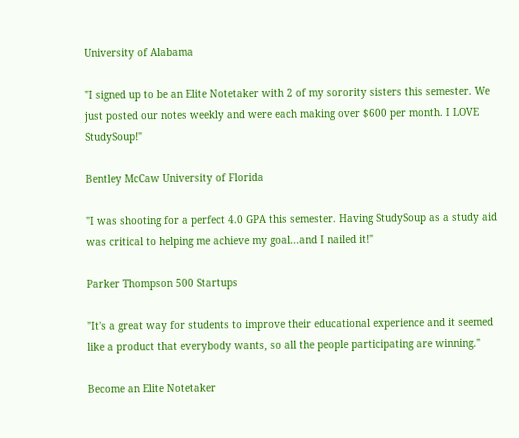University of Alabama

"I signed up to be an Elite Notetaker with 2 of my sorority sisters this semester. We just posted our notes weekly and were each making over $600 per month. I LOVE StudySoup!"

Bentley McCaw University of Florida

"I was shooting for a perfect 4.0 GPA this semester. Having StudySoup as a study aid was critical to helping me achieve my goal...and I nailed it!"

Parker Thompson 500 Startups

"It's a great way for students to improve their educational experience and it seemed like a product that everybody wants, so all the people participating are winning."

Become an Elite Notetaker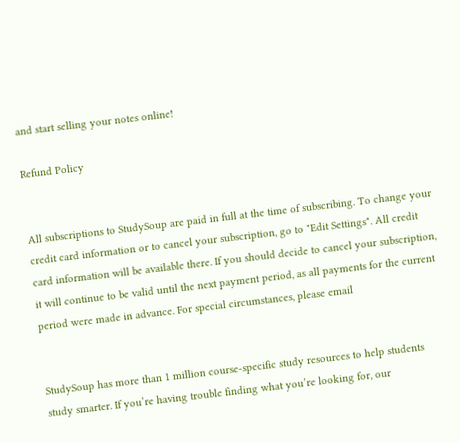and start selling your notes online!

Refund Policy


All subscriptions to StudySoup are paid in full at the time of subscribing. To change your credit card information or to cancel your subscription, go to "Edit Settings". All credit card information will be available there. If you should decide to cancel your subscription, it will continue to be valid until the next payment period, as all payments for the current period were made in advance. For special circumstances, please email


StudySoup has more than 1 million course-specific study resources to help students study smarter. If you’re having trouble finding what you’re looking for, our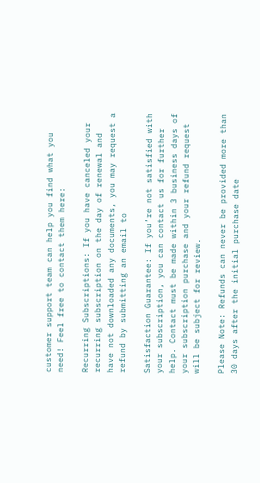customer support team can help you find what you need! Feel free to contact them here:

Recurring Subscriptions: If you have canceled your recurring subscription on the day of renewal and have not downloaded any documents, you may request a refund by submitting an email to

Satisfaction Guarantee: If you’re not satisfied with your subscription, you can contact us for further help. Contact must be made within 3 business days of your subscription purchase and your refund request will be subject for review.

Please Note: Refunds can never be provided more than 30 days after the initial purchase date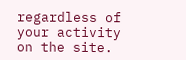regardless of your activity on the site.